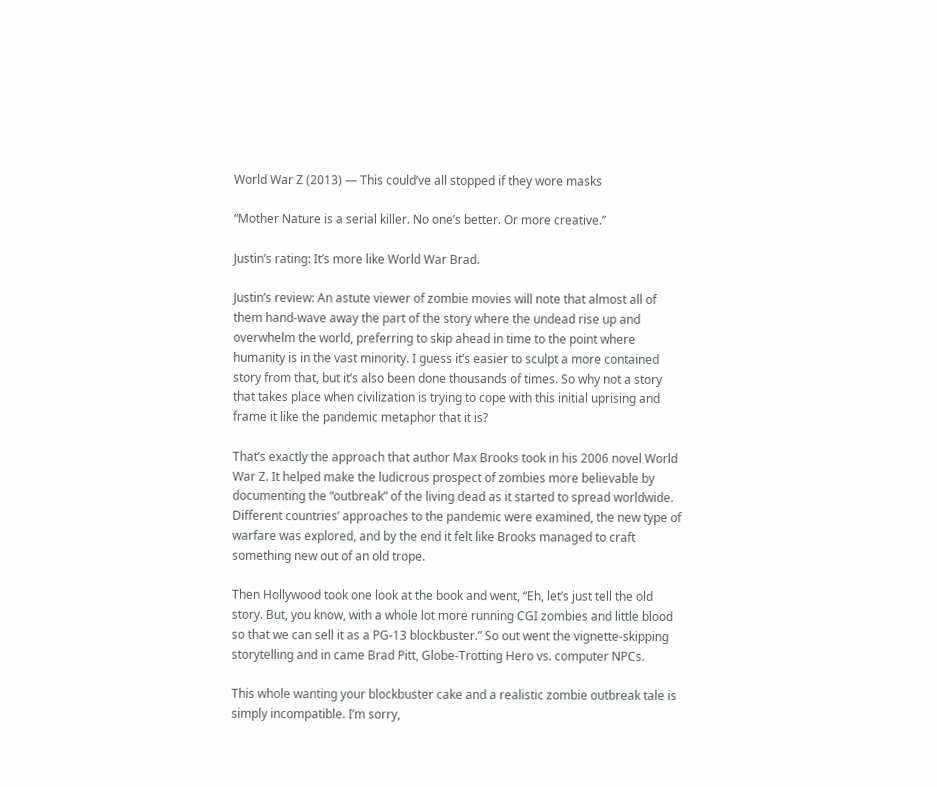World War Z (2013) — This could’ve all stopped if they wore masks

“Mother Nature is a serial killer. No one’s better. Or more creative.”

Justin’s rating: It’s more like World War Brad.

Justin’s review: An astute viewer of zombie movies will note that almost all of them hand-wave away the part of the story where the undead rise up and overwhelm the world, preferring to skip ahead in time to the point where humanity is in the vast minority. I guess it’s easier to sculpt a more contained story from that, but it’s also been done thousands of times. So why not a story that takes place when civilization is trying to cope with this initial uprising and frame it like the pandemic metaphor that it is?

That’s exactly the approach that author Max Brooks took in his 2006 novel World War Z. It helped make the ludicrous prospect of zombies more believable by documenting the “outbreak” of the living dead as it started to spread worldwide. Different countries’ approaches to the pandemic were examined, the new type of warfare was explored, and by the end it felt like Brooks managed to craft something new out of an old trope.

Then Hollywood took one look at the book and went, “Eh, let’s just tell the old story. But, you know, with a whole lot more running CGI zombies and little blood so that we can sell it as a PG-13 blockbuster.” So out went the vignette-skipping storytelling and in came Brad Pitt, Globe-Trotting Hero vs. computer NPCs.

This whole wanting your blockbuster cake and a realistic zombie outbreak tale is simply incompatible. I’m sorry,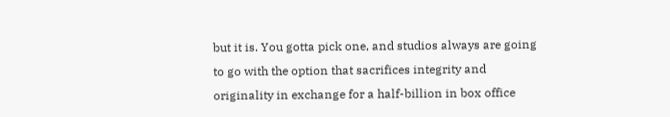but it is. You gotta pick one, and studios always are going to go with the option that sacrifices integrity and originality in exchange for a half-billion in box office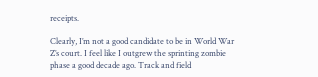receipts.

Clearly, I’m not a good candidate to be in World War Z’s court. I feel like I outgrew the sprinting zombie phase a good decade ago. Track and field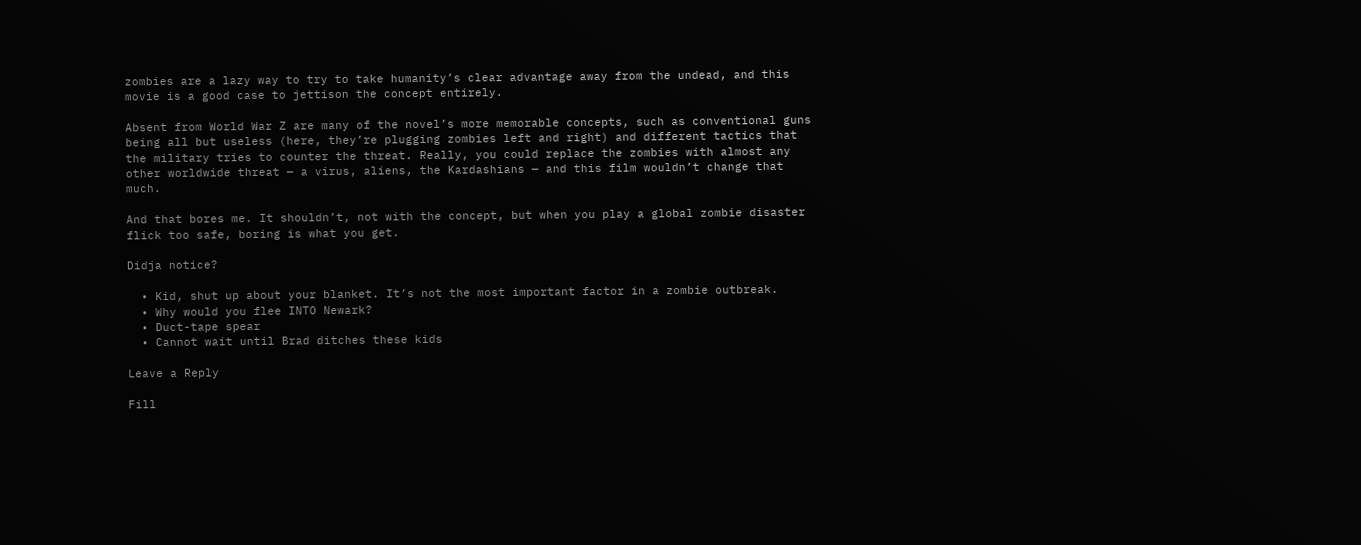zombies are a lazy way to try to take humanity’s clear advantage away from the undead, and this movie is a good case to jettison the concept entirely.

Absent from World War Z are many of the novel’s more memorable concepts, such as conventional guns being all but useless (here, they’re plugging zombies left and right) and different tactics that the military tries to counter the threat. Really, you could replace the zombies with almost any other worldwide threat — a virus, aliens, the Kardashians — and this film wouldn’t change that much.

And that bores me. It shouldn’t, not with the concept, but when you play a global zombie disaster flick too safe, boring is what you get.

Didja notice?

  • Kid, shut up about your blanket. It’s not the most important factor in a zombie outbreak.
  • Why would you flee INTO Newark?
  • Duct-tape spear
  • Cannot wait until Brad ditches these kids

Leave a Reply

Fill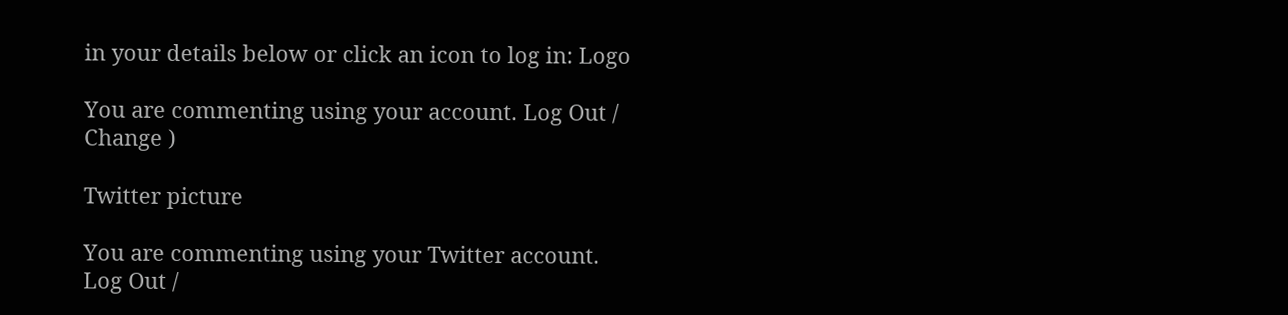in your details below or click an icon to log in: Logo

You are commenting using your account. Log Out /  Change )

Twitter picture

You are commenting using your Twitter account. Log Out /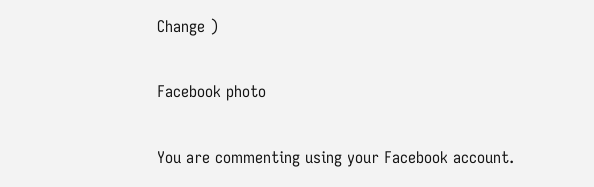Change )

Facebook photo

You are commenting using your Facebook account.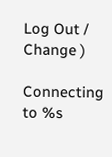Log Out /  Change )

Connecting to %s